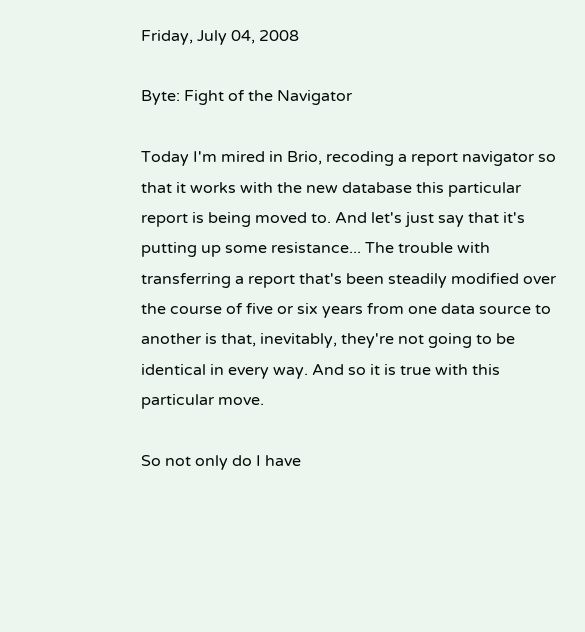Friday, July 04, 2008

Byte: Fight of the Navigator

Today I'm mired in Brio, recoding a report navigator so that it works with the new database this particular report is being moved to. And let's just say that it's putting up some resistance... The trouble with transferring a report that's been steadily modified over the course of five or six years from one data source to another is that, inevitably, they're not going to be identical in every way. And so it is true with this particular move.

So not only do I have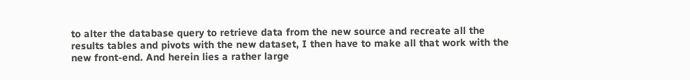to alter the database query to retrieve data from the new source and recreate all the results tables and pivots with the new dataset, I then have to make all that work with the new front-end. And herein lies a rather large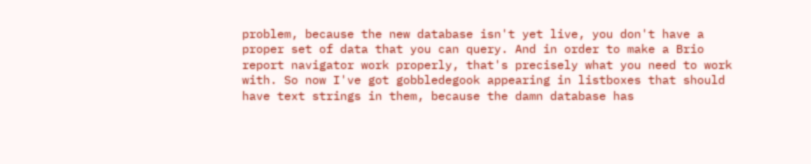problem, because the new database isn't yet live, you don't have a proper set of data that you can query. And in order to make a Brio report navigator work properly, that's precisely what you need to work with. So now I've got gobbledegook appearing in listboxes that should have text strings in them, because the damn database has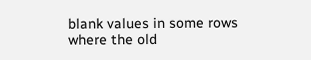blank values in some rows where the old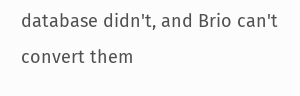database didn't, and Brio can't convert them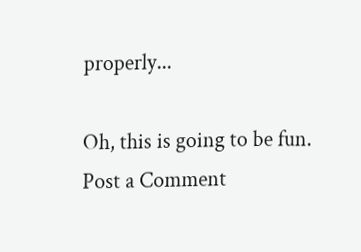properly...

Oh, this is going to be fun.
Post a Comment